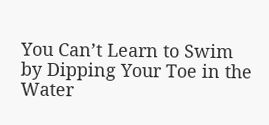You Can’t Learn to Swim by Dipping Your Toe in the Water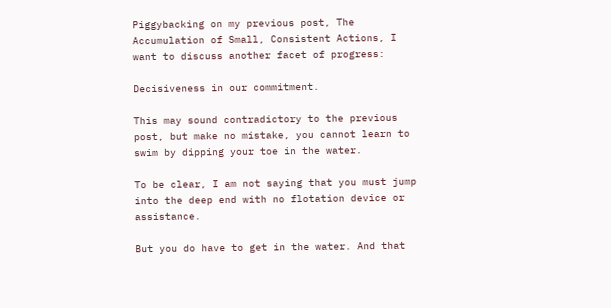Piggybacking on my previous post, The Accumulation of Small, Consistent Actions, I want to discuss another facet of progress:

Decisiveness in our commitment.

This may sound contradictory to the previous post, but make no mistake, you cannot learn to swim by dipping your toe in the water.

To be clear, I am not saying that you must jump into the deep end with no flotation device or assistance.

But you do have to get in the water. And that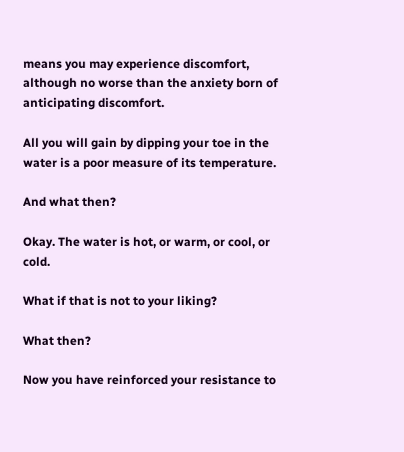means you may experience discomfort, although no worse than the anxiety born of anticipating discomfort.

All you will gain by dipping your toe in the water is a poor measure of its temperature.

And what then?

Okay. The water is hot, or warm, or cool, or cold.

What if that is not to your liking?

What then?

Now you have reinforced your resistance to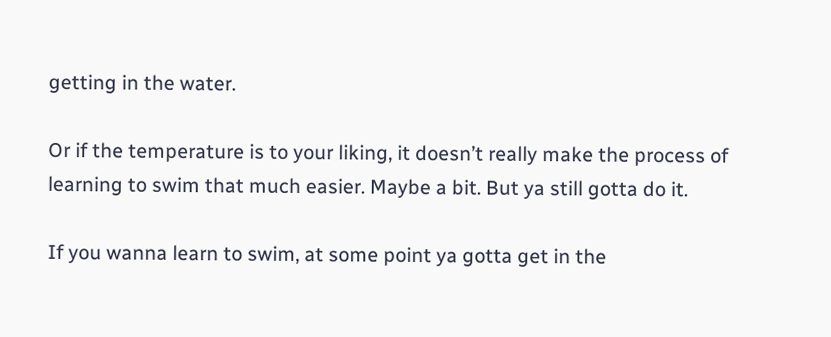getting in the water.

Or if the temperature is to your liking, it doesn’t really make the process of learning to swim that much easier. Maybe a bit. But ya still gotta do it.

If you wanna learn to swim, at some point ya gotta get in the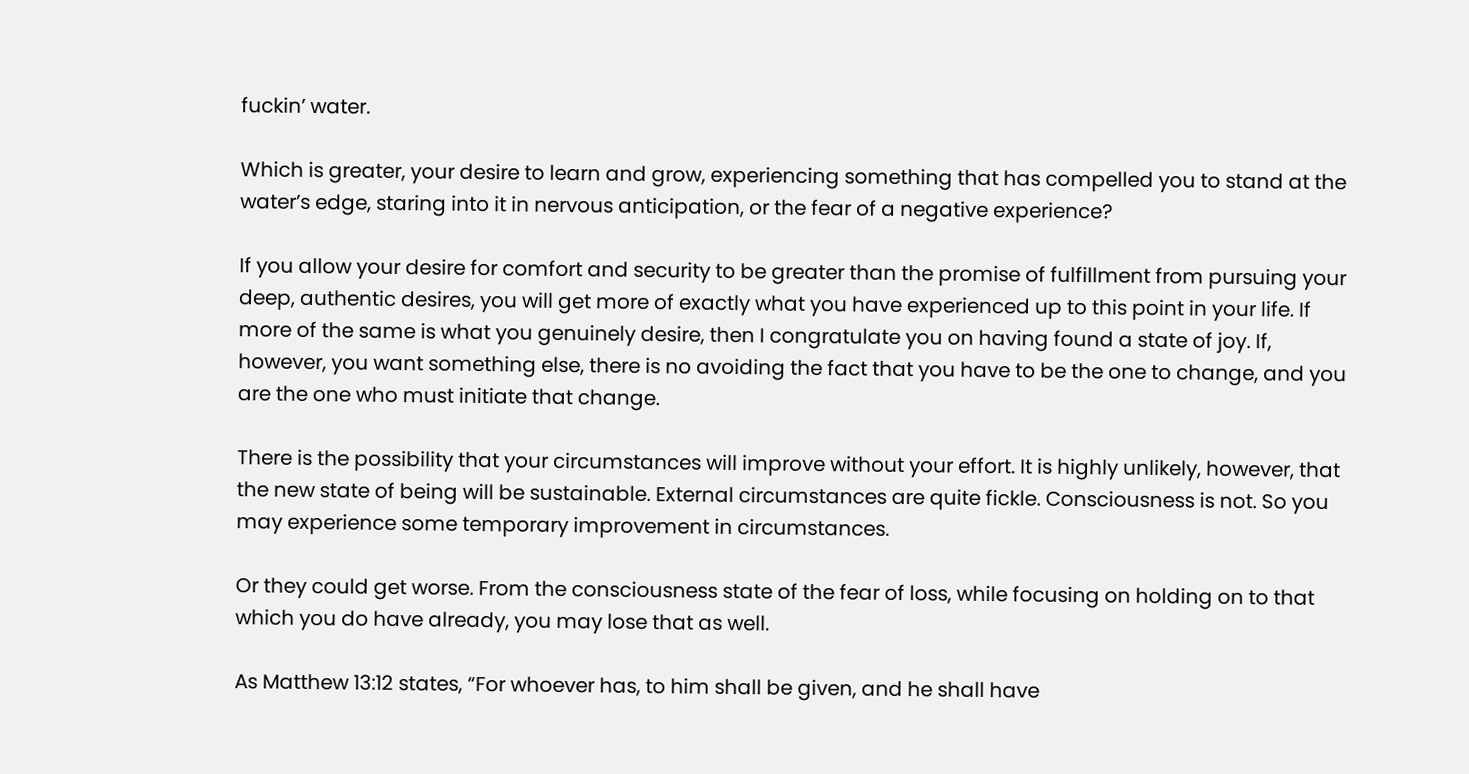fuckin’ water.

Which is greater, your desire to learn and grow, experiencing something that has compelled you to stand at the water’s edge, staring into it in nervous anticipation, or the fear of a negative experience?

If you allow your desire for comfort and security to be greater than the promise of fulfillment from pursuing your deep, authentic desires, you will get more of exactly what you have experienced up to this point in your life. If more of the same is what you genuinely desire, then I congratulate you on having found a state of joy. If, however, you want something else, there is no avoiding the fact that you have to be the one to change, and you are the one who must initiate that change.

There is the possibility that your circumstances will improve without your effort. It is highly unlikely, however, that the new state of being will be sustainable. External circumstances are quite fickle. Consciousness is not. So you may experience some temporary improvement in circumstances.

Or they could get worse. From the consciousness state of the fear of loss, while focusing on holding on to that which you do have already, you may lose that as well.

As Matthew 13:12 states, “For whoever has, to him shall be given, and he shall have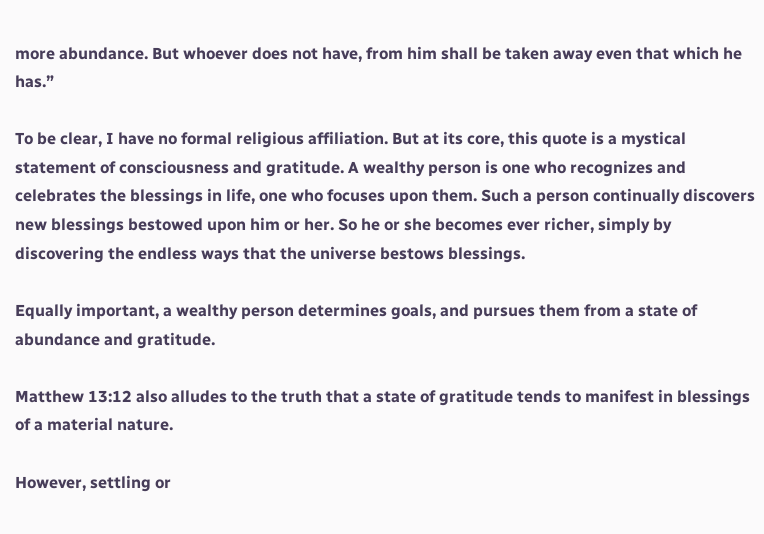more abundance. But whoever does not have, from him shall be taken away even that which he has.”

To be clear, I have no formal religious affiliation. But at its core, this quote is a mystical statement of consciousness and gratitude. A wealthy person is one who recognizes and celebrates the blessings in life, one who focuses upon them. Such a person continually discovers new blessings bestowed upon him or her. So he or she becomes ever richer, simply by discovering the endless ways that the universe bestows blessings.

Equally important, a wealthy person determines goals, and pursues them from a state of abundance and gratitude.

Matthew 13:12 also alludes to the truth that a state of gratitude tends to manifest in blessings of a material nature.

However, settling or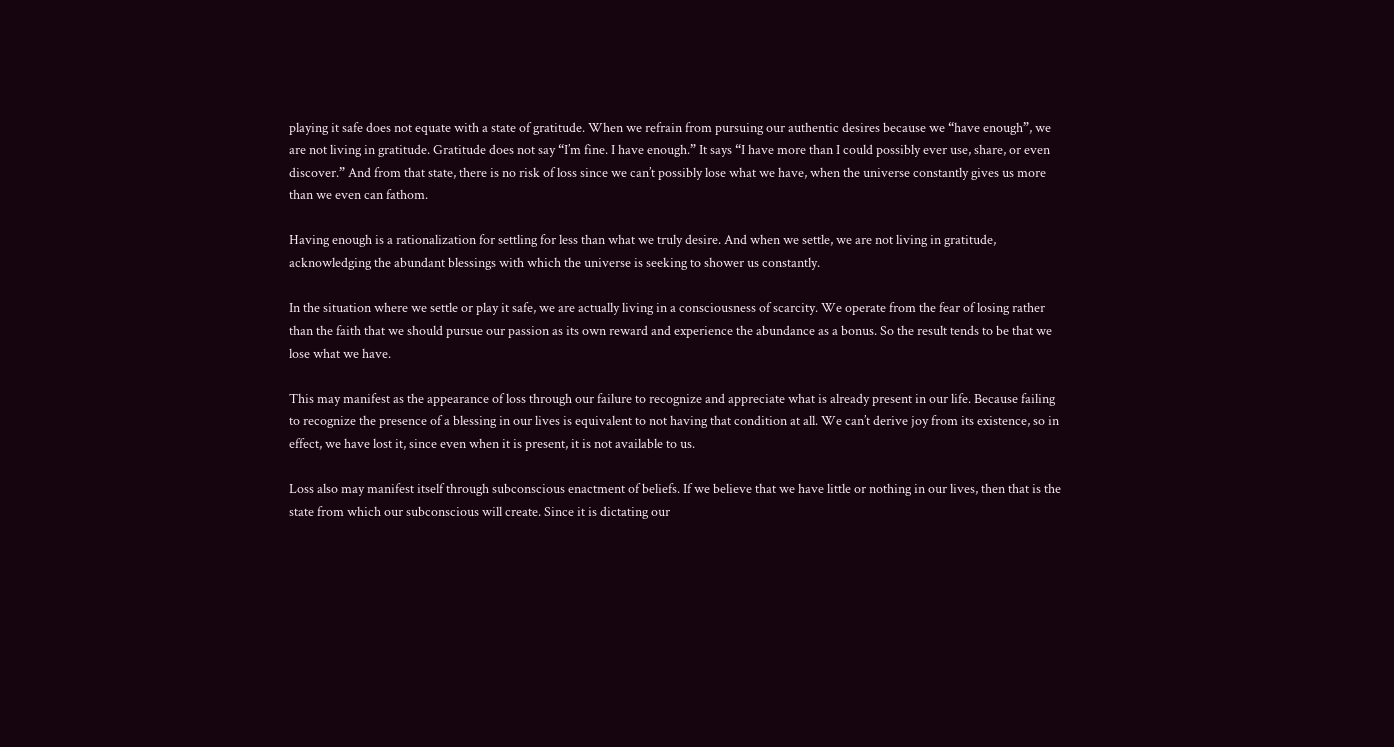playing it safe does not equate with a state of gratitude. When we refrain from pursuing our authentic desires because we “have enough”, we are not living in gratitude. Gratitude does not say “I’m fine. I have enough.” It says “I have more than I could possibly ever use, share, or even discover.” And from that state, there is no risk of loss since we can’t possibly lose what we have, when the universe constantly gives us more than we even can fathom.

Having enough is a rationalization for settling for less than what we truly desire. And when we settle, we are not living in gratitude, acknowledging the abundant blessings with which the universe is seeking to shower us constantly.

In the situation where we settle or play it safe, we are actually living in a consciousness of scarcity. We operate from the fear of losing rather than the faith that we should pursue our passion as its own reward and experience the abundance as a bonus. So the result tends to be that we lose what we have.

This may manifest as the appearance of loss through our failure to recognize and appreciate what is already present in our life. Because failing to recognize the presence of a blessing in our lives is equivalent to not having that condition at all. We can’t derive joy from its existence, so in effect, we have lost it, since even when it is present, it is not available to us.

Loss also may manifest itself through subconscious enactment of beliefs. If we believe that we have little or nothing in our lives, then that is the state from which our subconscious will create. Since it is dictating our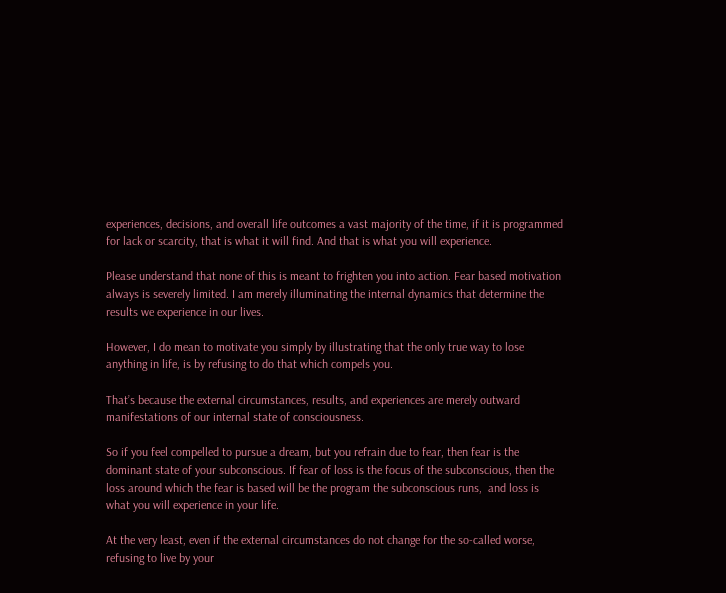experiences, decisions, and overall life outcomes a vast majority of the time, if it is programmed for lack or scarcity, that is what it will find. And that is what you will experience.

Please understand that none of this is meant to frighten you into action. Fear based motivation always is severely limited. I am merely illuminating the internal dynamics that determine the results we experience in our lives.

However, I do mean to motivate you simply by illustrating that the only true way to lose anything in life, is by refusing to do that which compels you.

That’s because the external circumstances, results, and experiences are merely outward manifestations of our internal state of consciousness.

So if you feel compelled to pursue a dream, but you refrain due to fear, then fear is the dominant state of your subconscious. If fear of loss is the focus of the subconscious, then the loss around which the fear is based will be the program the subconscious runs,  and loss is what you will experience in your life.

At the very least, even if the external circumstances do not change for the so-called worse, refusing to live by your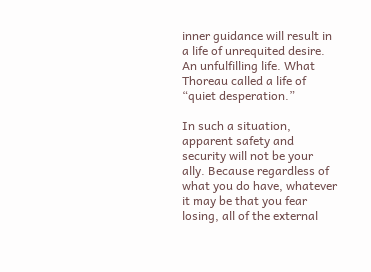inner guidance will result in a life of unrequited desire. An unfulfilling life. What Thoreau called a life of “quiet desperation.”

In such a situation, apparent safety and security will not be your ally. Because regardless of what you do have, whatever it may be that you fear losing, all of the external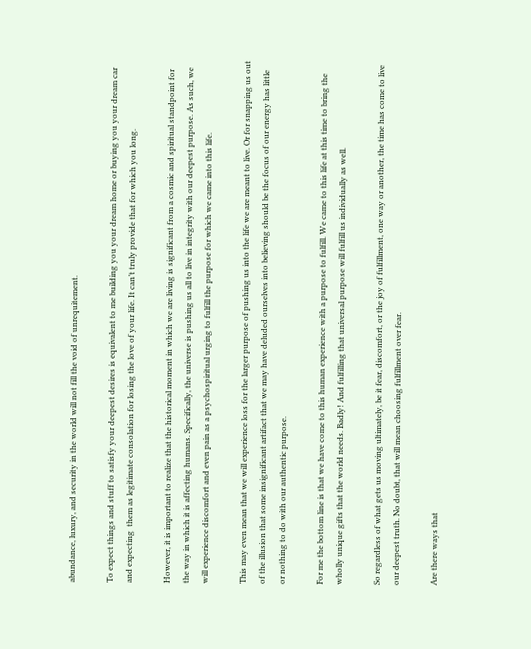abundance, luxury, and security in the world will not fill the void of unrequitement.

To expect things and stuff to satisfy your deepest desires is equivalent to me building you your dream home or buying you your dream car and expecting  them as legitimate consolation for losing the love of your life. It can’t truly provide that for which you long.

However, it is important to realize that the historical moment in which we are living is significant from a cosmic and spiritual standpoint for the way in which it is affecting humans. Specifically, the universe is pushing us all to live in integrity with our deepest purpose. As such, we will experience discomfort and even pain as a psychospiritual urging to fulfill the purpose for which we came into this life.

This may even mean that we will experience loss for the larger purpose of pushing us into the life we are meant to live. Or for snapping us out of the illusion that some insignificant artifact that we may have deluded ourselves into believing should be the focus of our energy has little or nothing to do with our authentic purpose.

For me the bottom line is that we have come to this human experience with a purpose to fulfill. We came to this life at this time to bring the wholly unique gifts that the world needs. Badly! And fulfilling that universal purpose will fulfill us individually as well.

So regardless of what gets us moving ultimately, be it fear, discomfort, or the joy of fulfillment, one way or another, the time has come to live our deepest truth. No doubt, that will mean choosing fulfillment over fear.

Are there ways that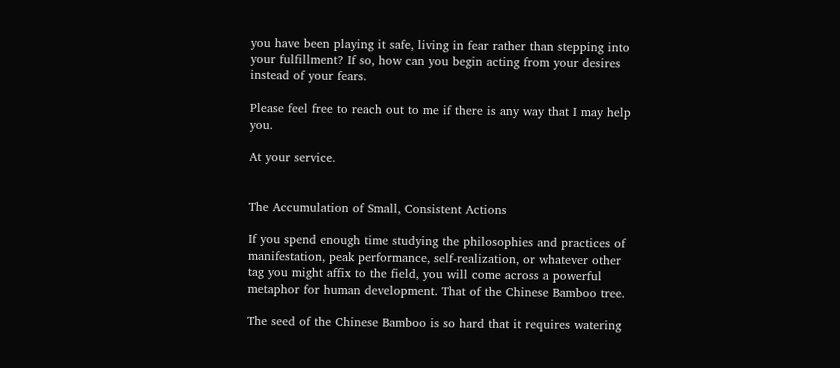you have been playing it safe, living in fear rather than stepping into your fulfillment? If so, how can you begin acting from your desires instead of your fears.

Please feel free to reach out to me if there is any way that I may help you.

At your service.


The Accumulation of Small, Consistent Actions

If you spend enough time studying the philosophies and practices of manifestation, peak performance, self-realization, or whatever other tag you might affix to the field, you will come across a powerful metaphor for human development. That of the Chinese Bamboo tree.

The seed of the Chinese Bamboo is so hard that it requires watering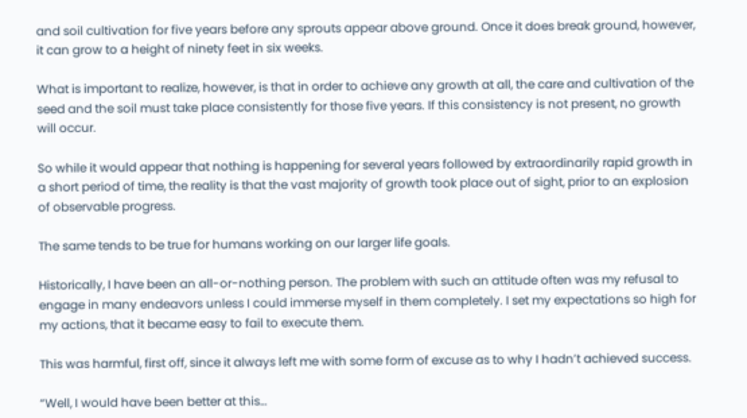and soil cultivation for five years before any sprouts appear above ground. Once it does break ground, however, it can grow to a height of ninety feet in six weeks.

What is important to realize, however, is that in order to achieve any growth at all, the care and cultivation of the seed and the soil must take place consistently for those five years. If this consistency is not present, no growth will occur.

So while it would appear that nothing is happening for several years followed by extraordinarily rapid growth in a short period of time, the reality is that the vast majority of growth took place out of sight, prior to an explosion of observable progress.

The same tends to be true for humans working on our larger life goals.

Historically, I have been an all-or-nothing person. The problem with such an attitude often was my refusal to engage in many endeavors unless I could immerse myself in them completely. I set my expectations so high for my actions, that it became easy to fail to execute them.

This was harmful, first off, since it always left me with some form of excuse as to why I hadn’t achieved success.

“Well, I would have been better at this…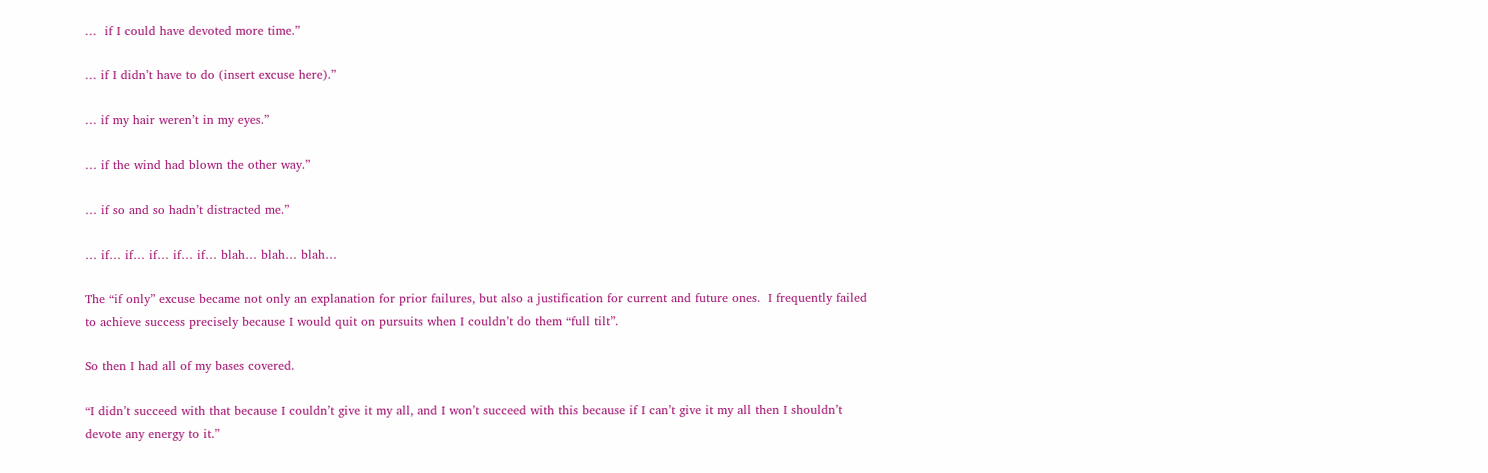…  if I could have devoted more time.”

… if I didn’t have to do (insert excuse here).”

… if my hair weren’t in my eyes.”

… if the wind had blown the other way.”

… if so and so hadn’t distracted me.”

… if… if… if… if… if… blah… blah… blah…

The “if only” excuse became not only an explanation for prior failures, but also a justification for current and future ones.  I frequently failed to achieve success precisely because I would quit on pursuits when I couldn’t do them “full tilt”.

So then I had all of my bases covered.

“I didn’t succeed with that because I couldn’t give it my all, and I won’t succeed with this because if I can’t give it my all then I shouldn’t devote any energy to it.”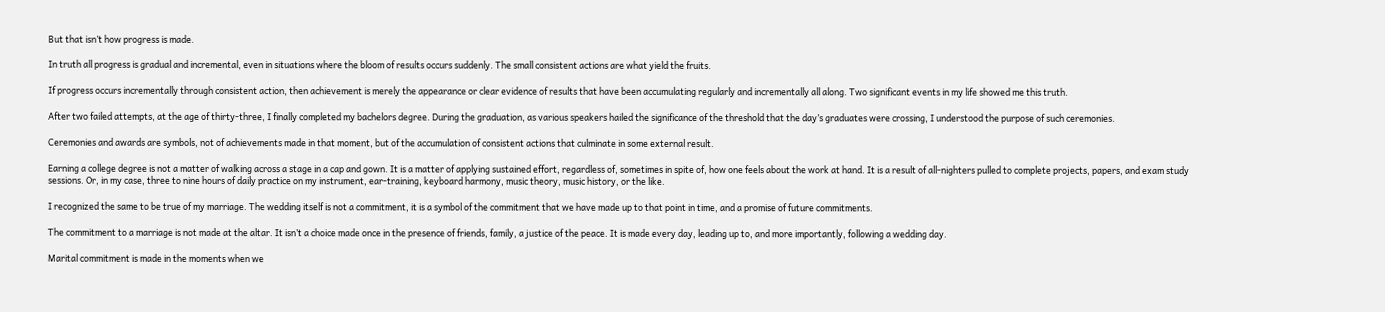But that isn’t how progress is made.

In truth all progress is gradual and incremental, even in situations where the bloom of results occurs suddenly. The small consistent actions are what yield the fruits.

If progress occurs incrementally through consistent action, then achievement is merely the appearance or clear evidence of results that have been accumulating regularly and incrementally all along. Two significant events in my life showed me this truth.

After two failed attempts, at the age of thirty-three, I finally completed my bachelors degree. During the graduation, as various speakers hailed the significance of the threshold that the day’s graduates were crossing, I understood the purpose of such ceremonies.

Ceremonies and awards are symbols, not of achievements made in that moment, but of the accumulation of consistent actions that culminate in some external result.

Earning a college degree is not a matter of walking across a stage in a cap and gown. It is a matter of applying sustained effort, regardless of, sometimes in spite of, how one feels about the work at hand. It is a result of all-nighters pulled to complete projects, papers, and exam study sessions. Or, in my case, three to nine hours of daily practice on my instrument, ear-training, keyboard harmony, music theory, music history, or the like.

I recognized the same to be true of my marriage. The wedding itself is not a commitment, it is a symbol of the commitment that we have made up to that point in time, and a promise of future commitments.

The commitment to a marriage is not made at the altar. It isn’t a choice made once in the presence of friends, family, a justice of the peace. It is made every day, leading up to, and more importantly, following a wedding day.

Marital commitment is made in the moments when we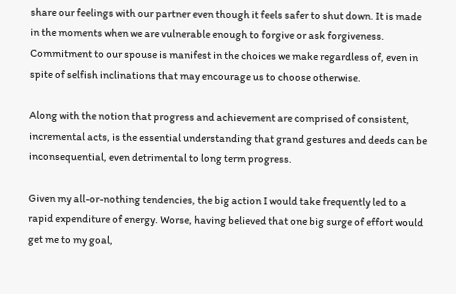share our feelings with our partner even though it feels safer to shut down. It is made in the moments when we are vulnerable enough to forgive or ask forgiveness. Commitment to our spouse is manifest in the choices we make regardless of, even in spite of selfish inclinations that may encourage us to choose otherwise.

Along with the notion that progress and achievement are comprised of consistent, incremental acts, is the essential understanding that grand gestures and deeds can be inconsequential, even detrimental to long term progress.

Given my all-or-nothing tendencies, the big action I would take frequently led to a rapid expenditure of energy. Worse, having believed that one big surge of effort would get me to my goal,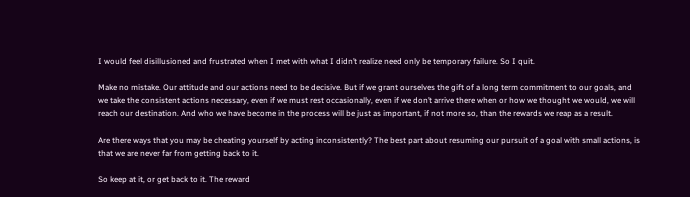I would feel disillusioned and frustrated when I met with what I didn’t realize need only be temporary failure. So I quit.

Make no mistake. Our attitude and our actions need to be decisive. But if we grant ourselves the gift of a long term commitment to our goals, and we take the consistent actions necessary, even if we must rest occasionally, even if we don’t arrive there when or how we thought we would, we will reach our destination. And who we have become in the process will be just as important, if not more so, than the rewards we reap as a result.

Are there ways that you may be cheating yourself by acting inconsistently? The best part about resuming our pursuit of a goal with small actions, is that we are never far from getting back to it.

So keep at it, or get back to it. The reward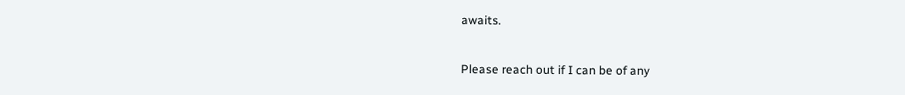awaits.

Please reach out if I can be of any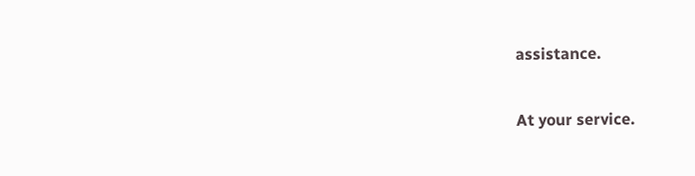assistance.

At your service.